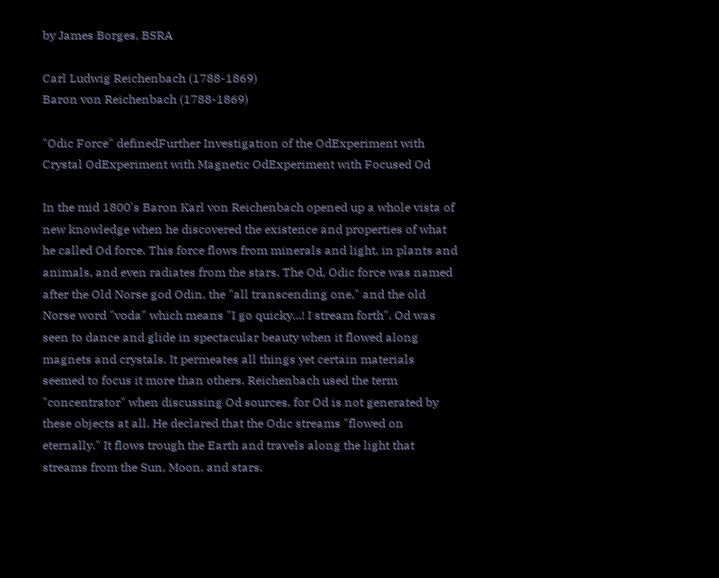by James Borges, BSRA

Carl Ludwig Reichenbach (1788-1869)
Baron von Reichenbach (1788-1869)

"Odic Force" definedFurther Investigation of the OdExperiment with Crystal OdExperiment with Magnetic OdExperiment with Focused Od

In the mid 1800's Baron Karl von Reichenbach opened up a whole vista of new knowledge when he discovered the existence and properties of what he called Od force. This force flows from minerals and light, in plants and animals, and even radiates from the stars. The Od, Odic force was named after the Old Norse god Odin, the "all transcending one," and the old Norse word "voda" which means "I go quicky...! I stream forth". Od was seen to dance and glide in spectacular beauty when it flowed along magnets and crystals. It permeates all things yet certain materials seemed to focus it more than others. Reichenbach used the term "concentrator" when discussing Od sources, for Od is not generated by these objects at all. He declared that the Odic streams "flowed on eternally." It flows trough the Earth and travels along the light that streams from the Sun, Moon, and stars.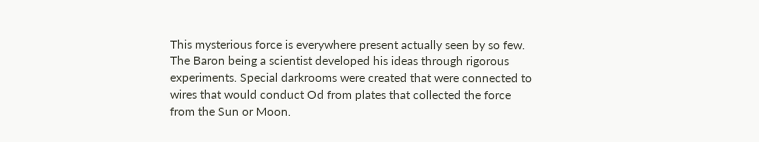This mysterious force is everywhere present actually seen by so few. The Baron being a scientist developed his ideas through rigorous experiments. Special darkrooms were created that were connected to wires that would conduct Od from plates that collected the force from the Sun or Moon.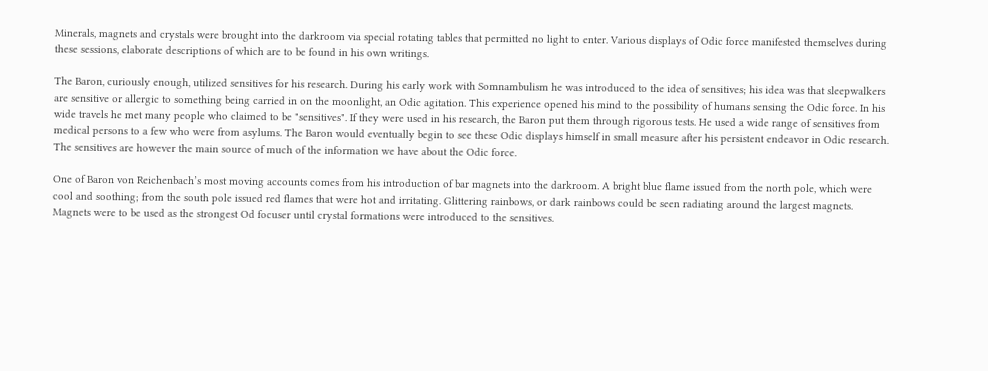Minerals, magnets and crystals were brought into the darkroom via special rotating tables that permitted no light to enter. Various displays of Odic force manifested themselves during these sessions, elaborate descriptions of which are to be found in his own writings.

The Baron, curiously enough, utilized sensitives for his research. During his early work with Somnambulism he was introduced to the idea of sensitives; his idea was that sleepwalkers are sensitive or allergic to something being carried in on the moonlight, an Odic agitation. This experience opened his mind to the possibility of humans sensing the Odic force. In his wide travels he met many people who claimed to be "sensitives". If they were used in his research, the Baron put them through rigorous tests. He used a wide range of sensitives from medical persons to a few who were from asylums. The Baron would eventually begin to see these Odic displays himself in small measure after his persistent endeavor in Odic research. The sensitives are however the main source of much of the information we have about the Odic force.

One of Baron von Reichenbach’s most moving accounts comes from his introduction of bar magnets into the darkroom. A bright blue flame issued from the north pole, which were cool and soothing; from the south pole issued red flames that were hot and irritating. Glittering rainbows, or dark rainbows could be seen radiating around the largest magnets. Magnets were to be used as the strongest Od focuser until crystal formations were introduced to the sensitives.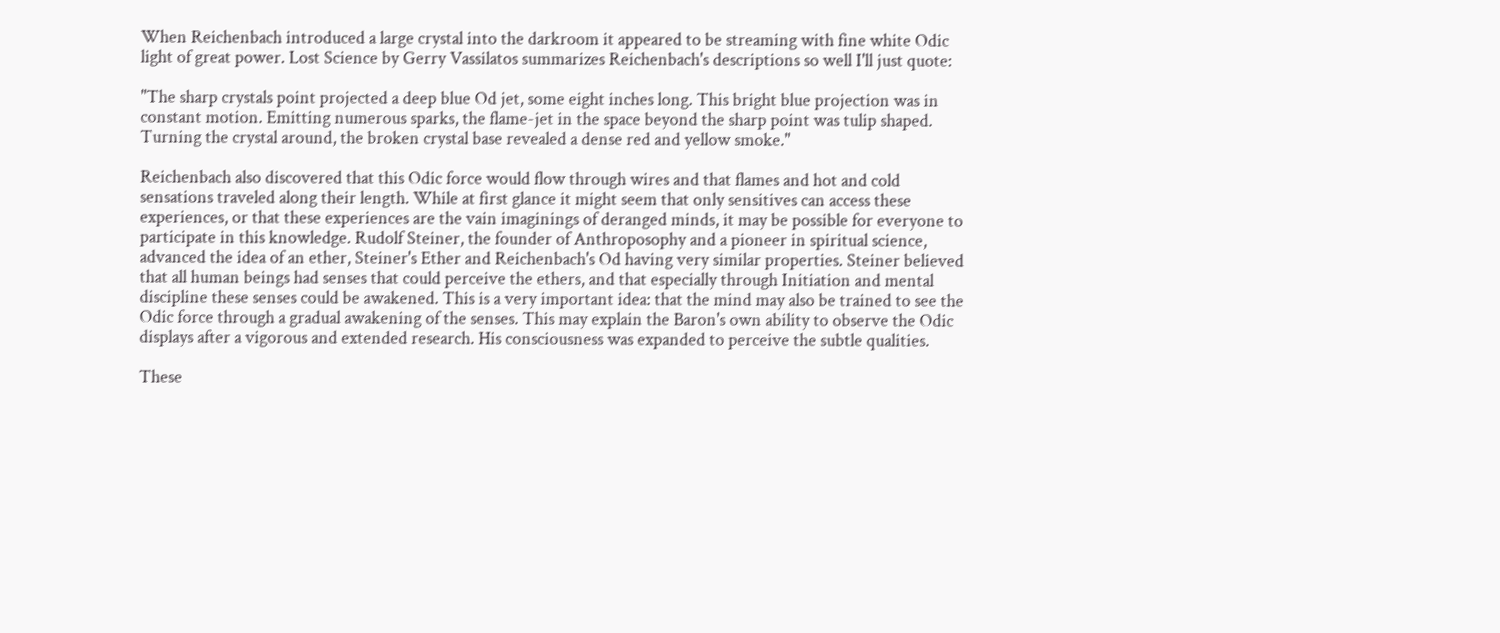When Reichenbach introduced a large crystal into the darkroom it appeared to be streaming with fine white Odic light of great power. Lost Science by Gerry Vassilatos summarizes Reichenbach's descriptions so well I'll just quote:

"The sharp crystals point projected a deep blue Od jet, some eight inches long. This bright blue projection was in constant motion. Emitting numerous sparks, the flame-jet in the space beyond the sharp point was tulip shaped. Turning the crystal around, the broken crystal base revealed a dense red and yellow smoke."

Reichenbach also discovered that this Odic force would flow through wires and that flames and hot and cold sensations traveled along their length. While at first glance it might seem that only sensitives can access these experiences, or that these experiences are the vain imaginings of deranged minds, it may be possible for everyone to participate in this knowledge. Rudolf Steiner, the founder of Anthroposophy and a pioneer in spiritual science, advanced the idea of an ether, Steiner's Ether and Reichenbach's Od having very similar properties. Steiner believed that all human beings had senses that could perceive the ethers, and that especially through Initiation and mental discipline these senses could be awakened. This is a very important idea: that the mind may also be trained to see the Odic force through a gradual awakening of the senses. This may explain the Baron's own ability to observe the Odic displays after a vigorous and extended research. His consciousness was expanded to perceive the subtle qualities.

These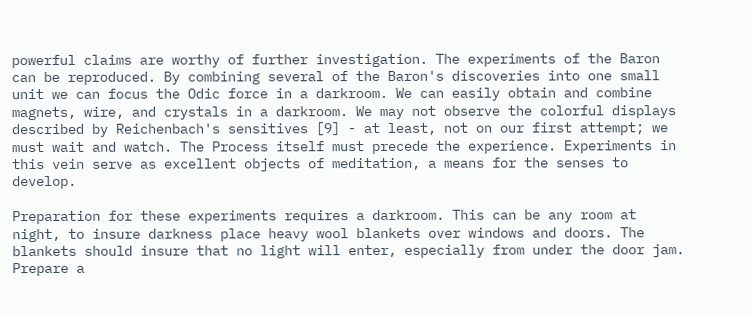powerful claims are worthy of further investigation. The experiments of the Baron can be reproduced. By combining several of the Baron's discoveries into one small unit we can focus the Odic force in a darkroom. We can easily obtain and combine magnets, wire, and crystals in a darkroom. We may not observe the colorful displays described by Reichenbach's sensitives [9] - at least, not on our first attempt; we must wait and watch. The Process itself must precede the experience. Experiments in this vein serve as excellent objects of meditation, a means for the senses to develop.

Preparation for these experiments requires a darkroom. This can be any room at night, to insure darkness place heavy wool blankets over windows and doors. The blankets should insure that no light will enter, especially from under the door jam. Prepare a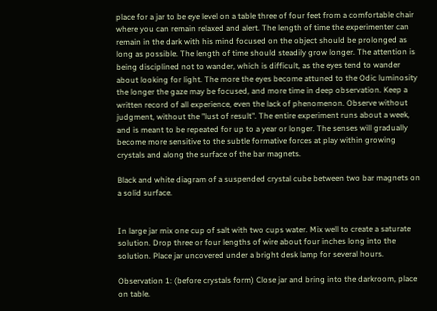place for a jar to be eye level on a table three of four feet from a comfortable chair where you can remain relaxed and alert. The length of time the experimenter can remain in the dark with his mind focused on the object should be prolonged as long as possible. The length of time should steadily grow longer. The attention is being disciplined not to wander, which is difficult, as the eyes tend to wander about looking for light. The more the eyes become attuned to the Odic luminosity the longer the gaze may be focused, and more time in deep observation. Keep a written record of all experience, even the lack of phenomenon. Observe without judgment, without the "lust of result". The entire experiment runs about a week, and is meant to be repeated for up to a year or longer. The senses will gradually become more sensitive to the subtle formative forces at play within growing crystals and along the surface of the bar magnets.

Black and white diagram of a suspended crystal cube between two bar magnets on a solid surface.


In large jar mix one cup of salt with two cups water. Mix well to create a saturate solution. Drop three or four lengths of wire about four inches long into the solution. Place jar uncovered under a bright desk lamp for several hours.

Observation 1: (before crystals form) Close jar and bring into the darkroom, place on table.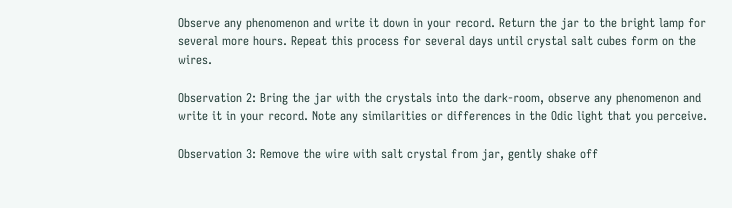Observe any phenomenon and write it down in your record. Return the jar to the bright lamp for several more hours. Repeat this process for several days until crystal salt cubes form on the wires.

Observation 2: Bring the jar with the crystals into the dark-room, observe any phenomenon and write it in your record. Note any similarities or differences in the Odic light that you perceive.

Observation 3: Remove the wire with salt crystal from jar, gently shake off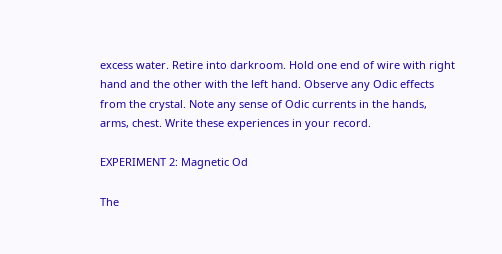excess water. Retire into darkroom. Hold one end of wire with right hand and the other with the left hand. Observe any Odic effects from the crystal. Note any sense of Odic currents in the hands, arms, chest. Write these experiences in your record.

EXPERIMENT 2: Magnetic Od

The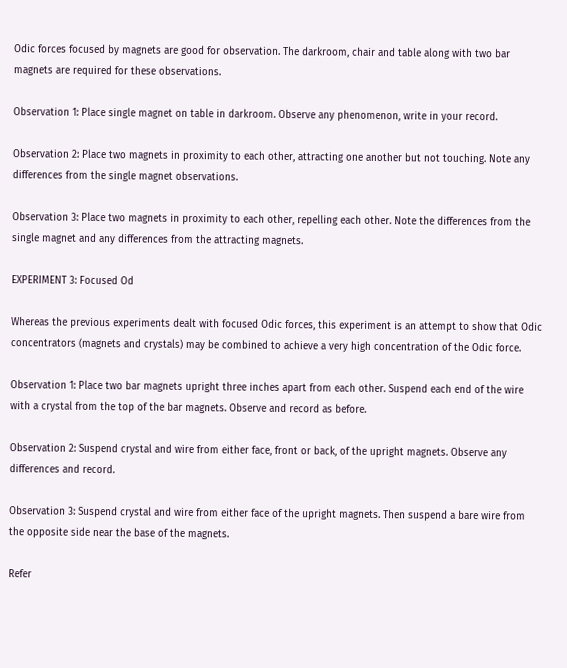Odic forces focused by magnets are good for observation. The darkroom, chair and table along with two bar magnets are required for these observations.

Observation 1: Place single magnet on table in darkroom. Observe any phenomenon, write in your record.

Observation 2: Place two magnets in proximity to each other, attracting one another but not touching. Note any differences from the single magnet observations.

Observation 3: Place two magnets in proximity to each other, repelling each other. Note the differences from the single magnet and any differences from the attracting magnets.

EXPERIMENT 3: Focused Od

Whereas the previous experiments dealt with focused Odic forces, this experiment is an attempt to show that Odic concentrators (magnets and crystals) may be combined to achieve a very high concentration of the Odic force.

Observation 1: Place two bar magnets upright three inches apart from each other. Suspend each end of the wire with a crystal from the top of the bar magnets. Observe and record as before.

Observation 2: Suspend crystal and wire from either face, front or back, of the upright magnets. Observe any differences and record.

Observation 3: Suspend crystal and wire from either face of the upright magnets. Then suspend a bare wire from the opposite side near the base of the magnets.

Refer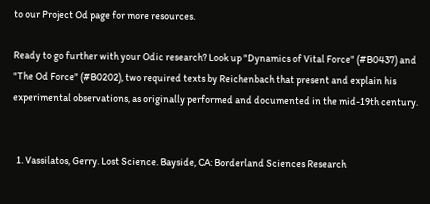to our Project Od page for more resources.

Ready to go further with your Odic research? Look up "Dynamics of Vital Force" (#B0437) and "The Od Force" (#B0202), two required texts by Reichenbach that present and explain his experimental observations, as originally performed and documented in the mid-19th century.


  1. Vassilatos, Gerry. Lost Science. Bayside, CA: Borderland Sciences Research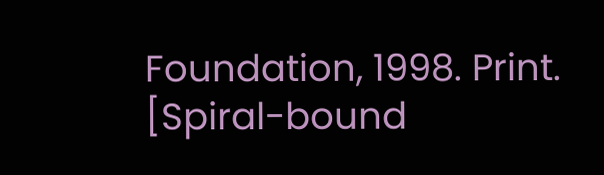Foundation, 1998. Print. [Spiral-bound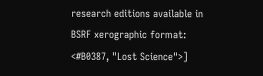research editions available in BSRF xerographic format: <#B0387, "Lost Science">]